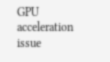GPU acceleration issue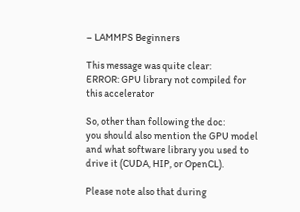– LAMMPS Beginners

This message was quite clear:
ERROR: GPU library not compiled for this accelerator

So, other than following the doc:
you should also mention the GPU model and what software library you used to drive it (CUDA, HIP, or OpenCL).

Please note also that during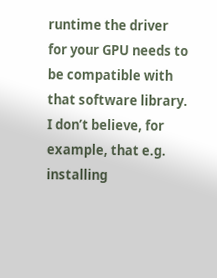runtime the driver for your GPU needs to be compatible with that software library. I don’t believe, for example, that e.g. installing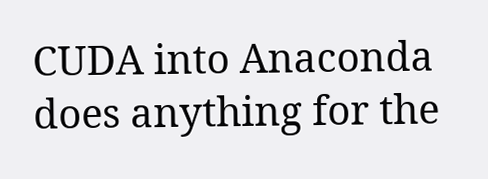CUDA into Anaconda does anything for the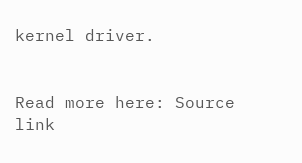kernel driver.


Read more here: Source link